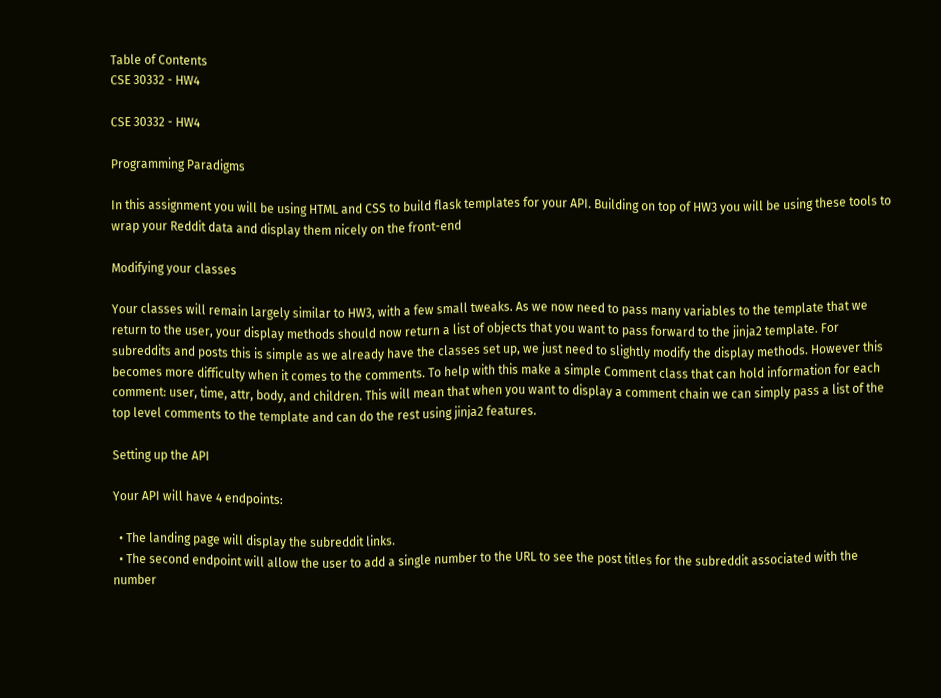Table of Contents
CSE 30332 - HW4

CSE 30332 - HW4

Programming Paradigms

In this assignment you will be using HTML and CSS to build flask templates for your API. Building on top of HW3 you will be using these tools to wrap your Reddit data and display them nicely on the front-end

Modifying your classes

Your classes will remain largely similar to HW3, with a few small tweaks. As we now need to pass many variables to the template that we return to the user, your display methods should now return a list of objects that you want to pass forward to the jinja2 template. For subreddits and posts this is simple as we already have the classes set up, we just need to slightly modify the display methods. However this becomes more difficulty when it comes to the comments. To help with this make a simple Comment class that can hold information for each comment: user, time, attr, body, and children. This will mean that when you want to display a comment chain we can simply pass a list of the top level comments to the template and can do the rest using jinja2 features.

Setting up the API

Your API will have 4 endpoints:

  • The landing page will display the subreddit links.
  • The second endpoint will allow the user to add a single number to the URL to see the post titles for the subreddit associated with the number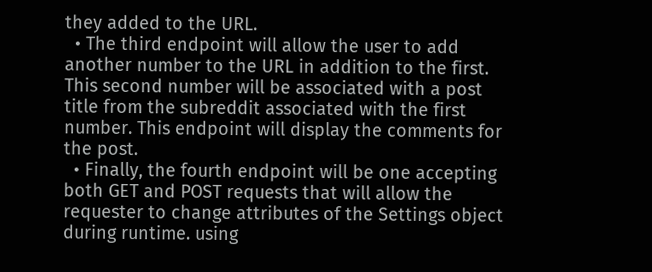they added to the URL.
  • The third endpoint will allow the user to add another number to the URL in addition to the first. This second number will be associated with a post title from the subreddit associated with the first number. This endpoint will display the comments for the post.
  • Finally, the fourth endpoint will be one accepting both GET and POST requests that will allow the requester to change attributes of the Settings object during runtime. using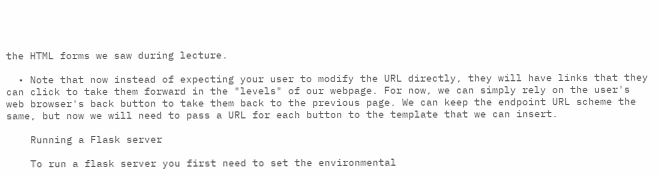the HTML forms we saw during lecture.

  • Note that now instead of expecting your user to modify the URL directly, they will have links that they can click to take them forward in the "levels" of our webpage. For now, we can simply rely on the user's web browser's back button to take them back to the previous page. We can keep the endpoint URL scheme the same, but now we will need to pass a URL for each button to the template that we can insert.

    Running a Flask server

    To run a flask server you first need to set the environmental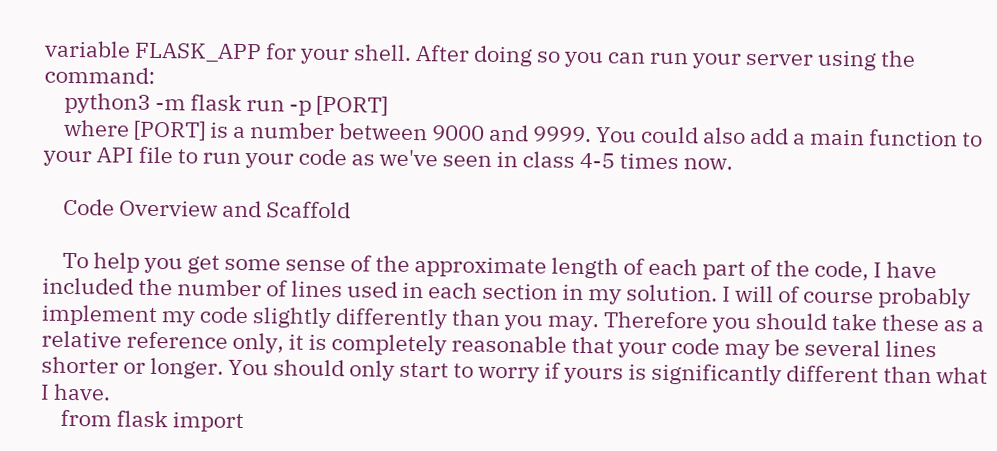variable FLASK_APP for your shell. After doing so you can run your server using the command:
    python3 -m flask run -p [PORT]
    where [PORT] is a number between 9000 and 9999. You could also add a main function to your API file to run your code as we've seen in class 4-5 times now.

    Code Overview and Scaffold

    To help you get some sense of the approximate length of each part of the code, I have included the number of lines used in each section in my solution. I will of course probably implement my code slightly differently than you may. Therefore you should take these as a relative reference only, it is completely reasonable that your code may be several lines shorter or longer. You should only start to worry if yours is significantly different than what I have.
    from flask import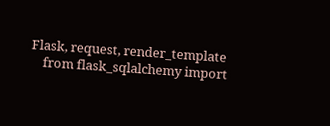Flask, request, render_template
    from flask_sqlalchemy import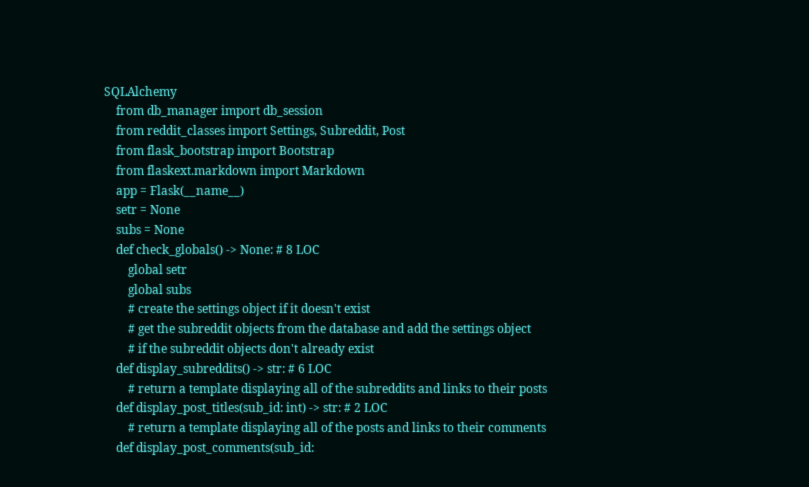SQLAlchemy
    from db_manager import db_session
    from reddit_classes import Settings, Subreddit, Post
    from flask_bootstrap import Bootstrap
    from flaskext.markdown import Markdown
    app = Flask(__name__)
    setr = None
    subs = None
    def check_globals() -> None: # 8 LOC
        global setr
        global subs
        # create the settings object if it doesn't exist
        # get the subreddit objects from the database and add the settings object
        # if the subreddit objects don't already exist
    def display_subreddits() -> str: # 6 LOC
        # return a template displaying all of the subreddits and links to their posts
    def display_post_titles(sub_id: int) -> str: # 2 LOC
        # return a template displaying all of the posts and links to their comments
    def display_post_comments(sub_id: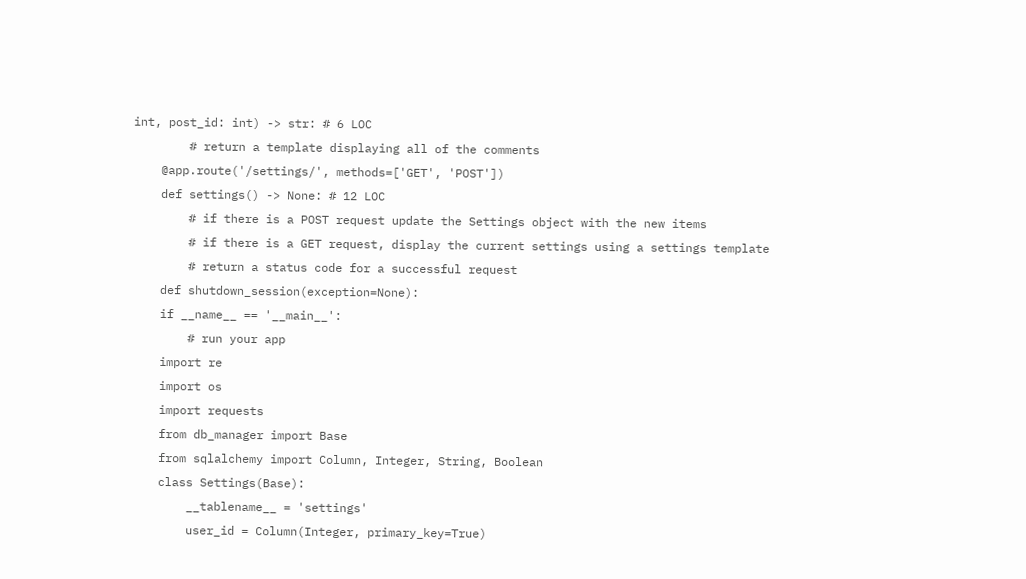int, post_id: int) -> str: # 6 LOC
        # return a template displaying all of the comments
    @app.route('/settings/', methods=['GET', 'POST'])
    def settings() -> None: # 12 LOC
        # if there is a POST request update the Settings object with the new items
        # if there is a GET request, display the current settings using a settings template
        # return a status code for a successful request
    def shutdown_session(exception=None):
    if __name__ == '__main__':
        # run your app
    import re
    import os
    import requests
    from db_manager import Base
    from sqlalchemy import Column, Integer, String, Boolean
    class Settings(Base):
        __tablename__ = 'settings'
        user_id = Column(Integer, primary_key=True)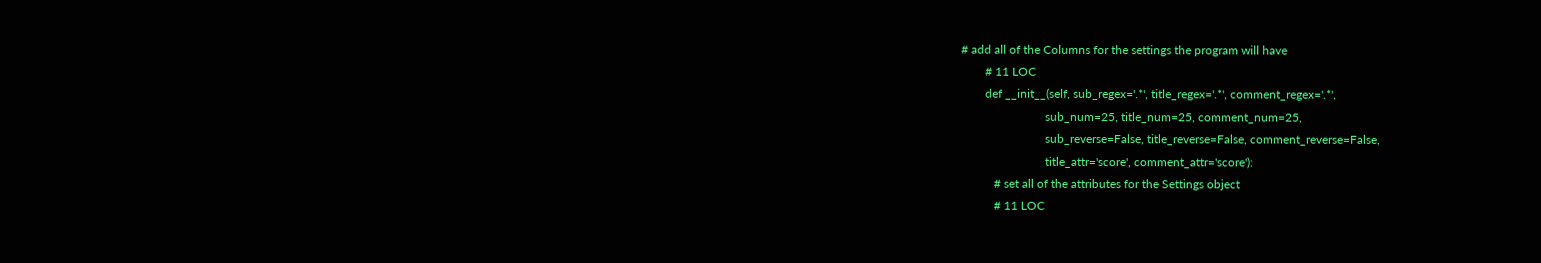# add all of the Columns for the settings the program will have
        # 11 LOC
        def __init__(self, sub_regex='.*', title_regex='.*', comment_regex='.*',
                            sub_num=25, title_num=25, comment_num=25,
                            sub_reverse=False, title_reverse=False, comment_reverse=False,
                            title_attr='score', comment_attr='score'):
           # set all of the attributes for the Settings object
           # 11 LOC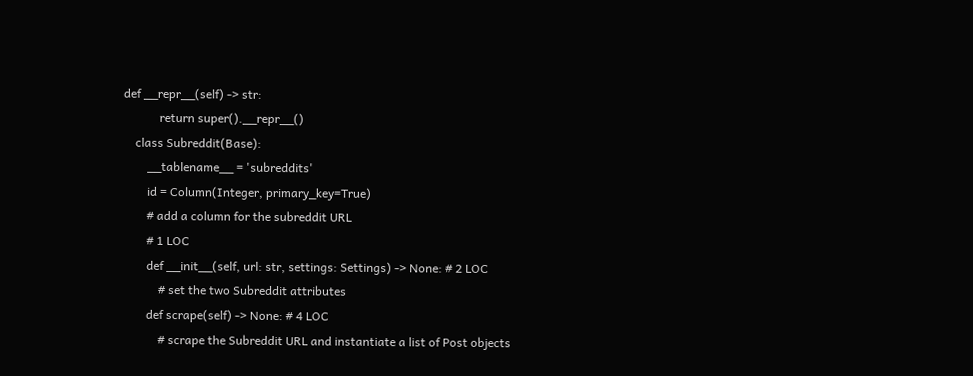def __repr__(self) -> str:
            return super().__repr__()
    class Subreddit(Base):
        __tablename__ = 'subreddits'
        id = Column(Integer, primary_key=True)
        # add a column for the subreddit URL
        # 1 LOC
        def __init__(self, url: str, settings: Settings) -> None: # 2 LOC
            # set the two Subreddit attributes
        def scrape(self) -> None: # 4 LOC
            # scrape the Subreddit URL and instantiate a list of Post objects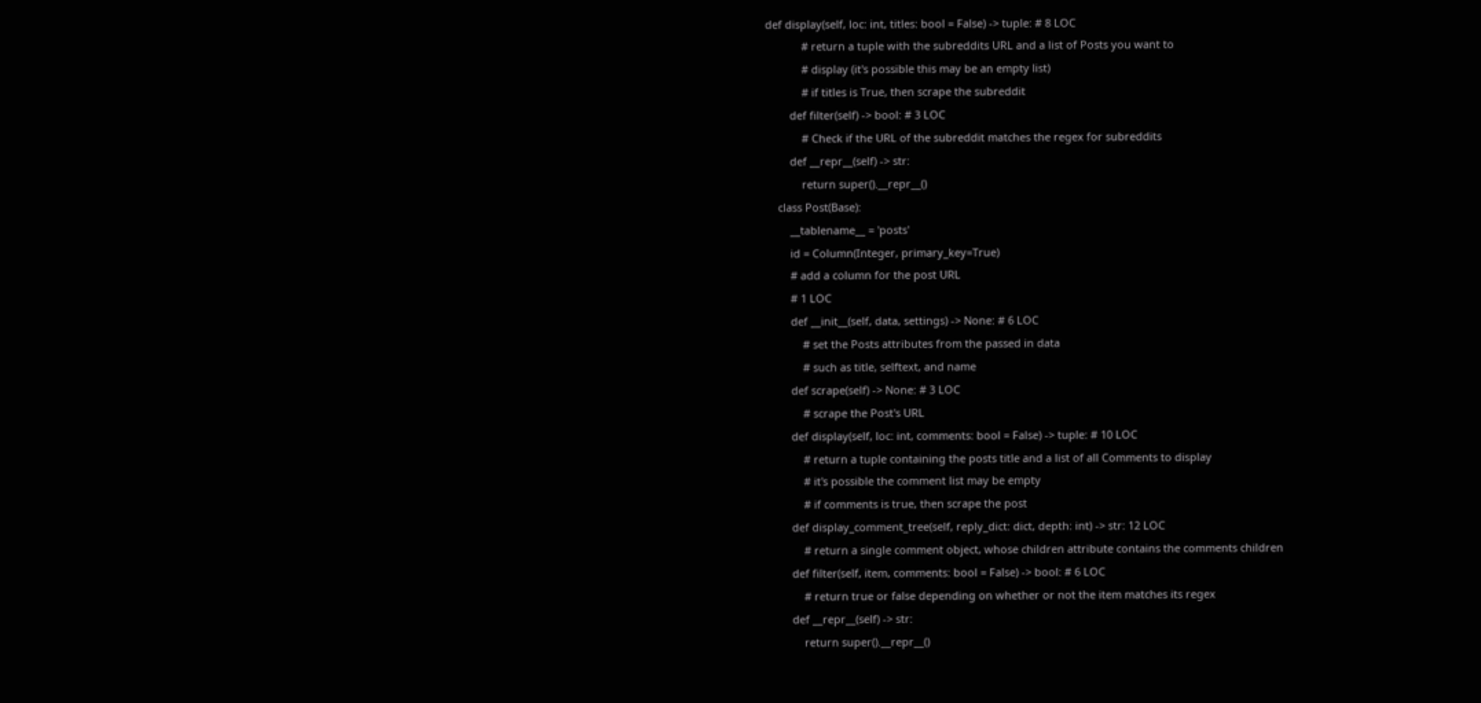def display(self, loc: int, titles: bool = False) -> tuple: # 8 LOC
            # return a tuple with the subreddits URL and a list of Posts you want to
            # display (it's possible this may be an empty list)
            # if titles is True, then scrape the subreddit
        def filter(self) -> bool: # 3 LOC
            # Check if the URL of the subreddit matches the regex for subreddits
        def __repr__(self) -> str:
            return super().__repr__()
    class Post(Base):
        __tablename__ = 'posts'
        id = Column(Integer, primary_key=True)
        # add a column for the post URL
        # 1 LOC
        def __init__(self, data, settings) -> None: # 6 LOC
            # set the Posts attributes from the passed in data
            # such as title, selftext, and name
        def scrape(self) -> None: # 3 LOC
            # scrape the Post's URL
        def display(self, loc: int, comments: bool = False) -> tuple: # 10 LOC
            # return a tuple containing the posts title and a list of all Comments to display
            # it's possible the comment list may be empty
            # if comments is true, then scrape the post
        def display_comment_tree(self, reply_dict: dict, depth: int) -> str: 12 LOC
            # return a single comment object, whose children attribute contains the comments children
        def filter(self, item, comments: bool = False) -> bool: # 6 LOC
            # return true or false depending on whether or not the item matches its regex
        def __repr__(self) -> str:
            return super().__repr__()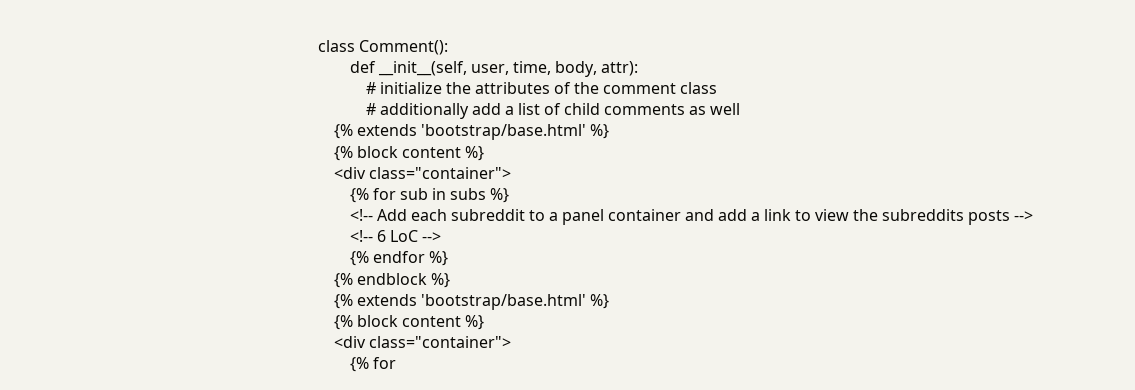class Comment():
        def __init__(self, user, time, body, attr):
            # initialize the attributes of the comment class
            # additionally add a list of child comments as well
    {% extends 'bootstrap/base.html' %}
    {% block content %}
    <div class="container">
        {% for sub in subs %}
        <!-- Add each subreddit to a panel container and add a link to view the subreddits posts -->
        <!-- 6 LoC -->
        {% endfor %}
    {% endblock %}
    {% extends 'bootstrap/base.html' %}
    {% block content %}
    <div class="container">
        {% for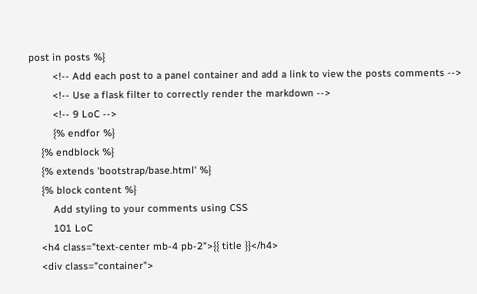post in posts %}
        <!-- Add each post to a panel container and add a link to view the posts comments -->
        <!-- Use a flask filter to correctly render the markdown -->
        <!-- 9 LoC -->
        {% endfor %}
    {% endblock %}
    {% extends 'bootstrap/base.html' %}
    {% block content %}
        Add styling to your comments using CSS
        101 LoC
    <h4 class="text-center mb-4 pb-2">{{ title }}</h4>
    <div class="container">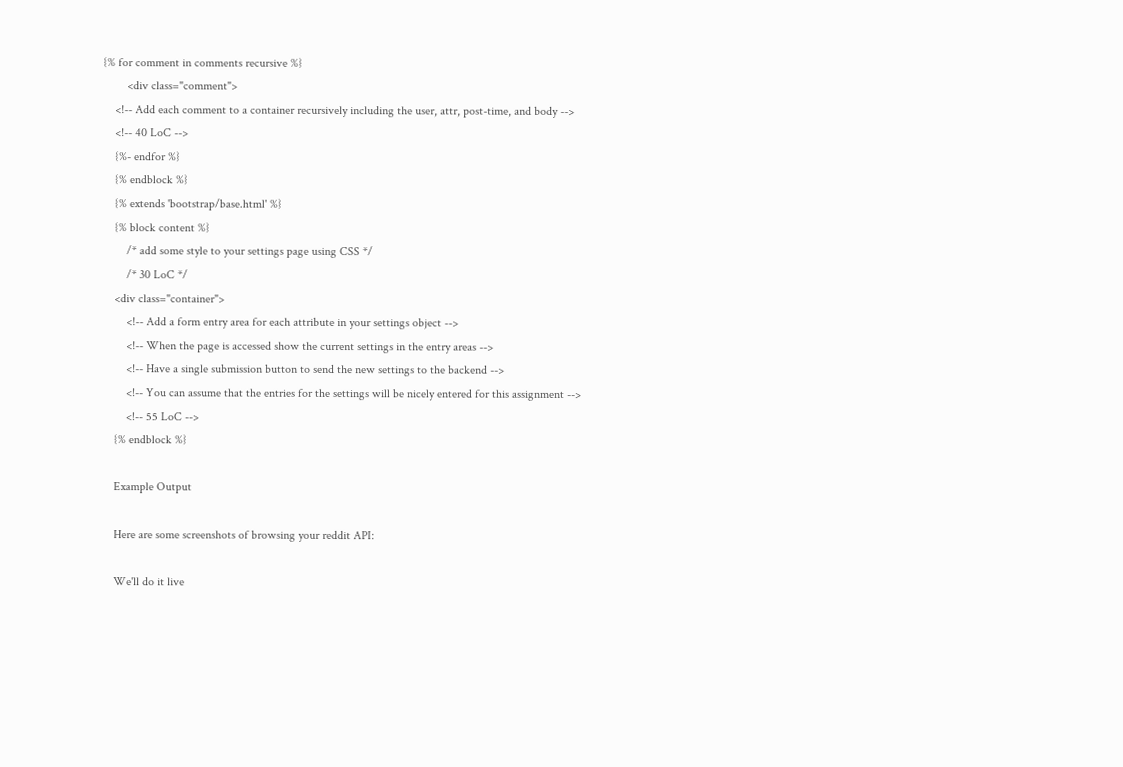{% for comment in comments recursive %}
        <div class="comment">
    <!-- Add each comment to a container recursively including the user, attr, post-time, and body -->
    <!-- 40 LoC -->
    {%- endfor %}
    {% endblock %}
    {% extends 'bootstrap/base.html' %}
    {% block content %}
        /* add some style to your settings page using CSS */
        /* 30 LoC */
    <div class="container">
        <!-- Add a form entry area for each attribute in your settings object -->
        <!-- When the page is accessed show the current settings in the entry areas -->
        <!-- Have a single submission button to send the new settings to the backend -->
        <!-- You can assume that the entries for the settings will be nicely entered for this assignment -->
        <!-- 55 LoC -->
    {% endblock %}

    Example Output

    Here are some screenshots of browsing your reddit API:

    We'll do it live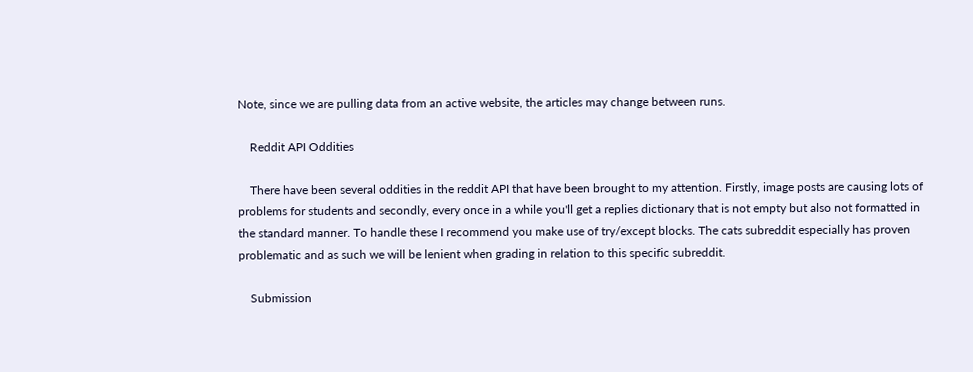Note, since we are pulling data from an active website, the articles may change between runs.

    Reddit API Oddities

    There have been several oddities in the reddit API that have been brought to my attention. Firstly, image posts are causing lots of problems for students and secondly, every once in a while you'll get a replies dictionary that is not empty but also not formatted in the standard manner. To handle these I recommend you make use of try/except blocks. The cats subreddit especially has proven problematic and as such we will be lenient when grading in relation to this specific subreddit.

    Submission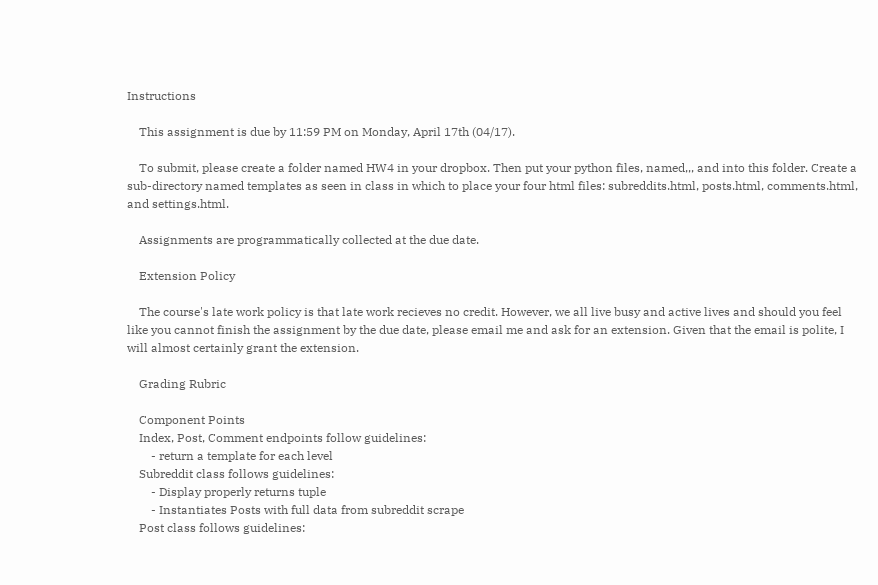Instructions

    This assignment is due by 11:59 PM on Monday, April 17th (04/17).

    To submit, please create a folder named HW4 in your dropbox. Then put your python files, named,,, and into this folder. Create a sub-directory named templates as seen in class in which to place your four html files: subreddits.html, posts.html, comments.html, and settings.html.

    Assignments are programmatically collected at the due date.

    Extension Policy

    The course's late work policy is that late work recieves no credit. However, we all live busy and active lives and should you feel like you cannot finish the assignment by the due date, please email me and ask for an extension. Given that the email is polite, I will almost certainly grant the extension.

    Grading Rubric

    Component Points
    Index, Post, Comment endpoints follow guidelines:
        - return a template for each level
    Subreddit class follows guidelines:
        - Display properly returns tuple
        - Instantiates Posts with full data from subreddit scrape
    Post class follows guidelines: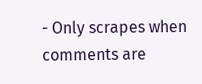- Only scrapes when comments are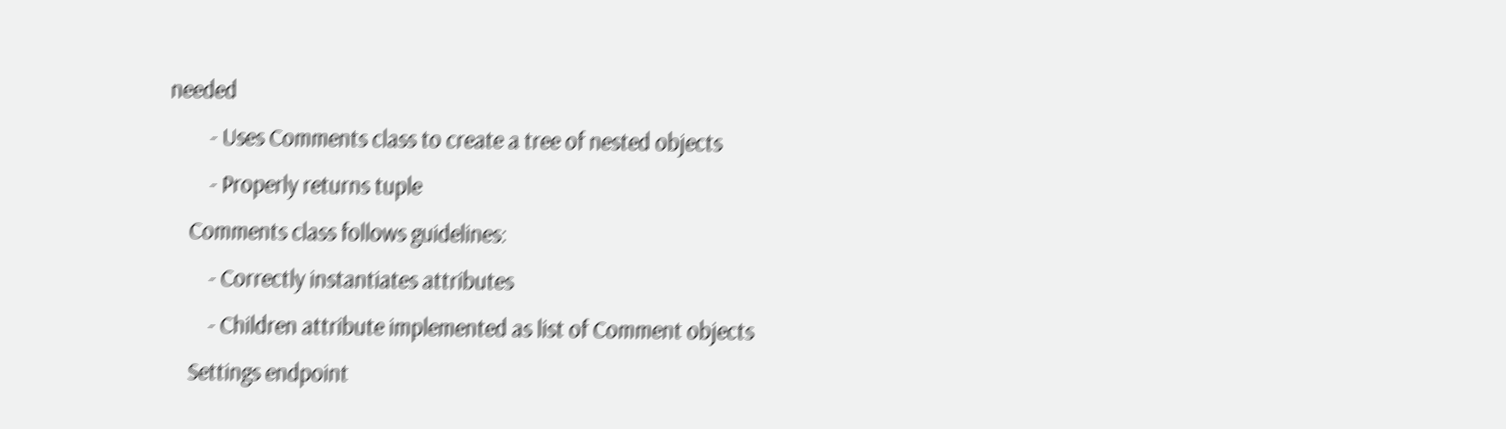needed
        - Uses Comments class to create a tree of nested objects
        - Properly returns tuple
    Comments class follows guidelines:
        - Correctly instantiates attributes
        - Children attribute implemented as list of Comment objects
    Settings endpoint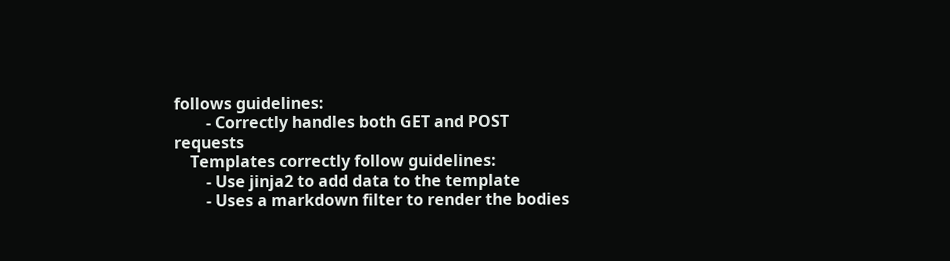follows guidelines:
        - Correctly handles both GET and POST requests
    Templates correctly follow guidelines:
        - Use jinja2 to add data to the template
        - Uses a markdown filter to render the bodies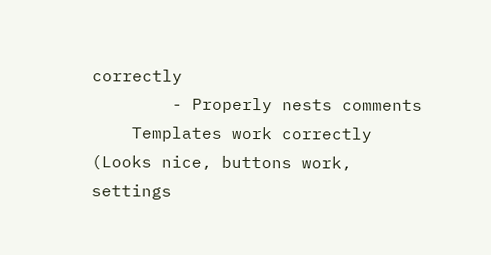correctly
        - Properly nests comments
    Templates work correctly (Looks nice, buttons work, settings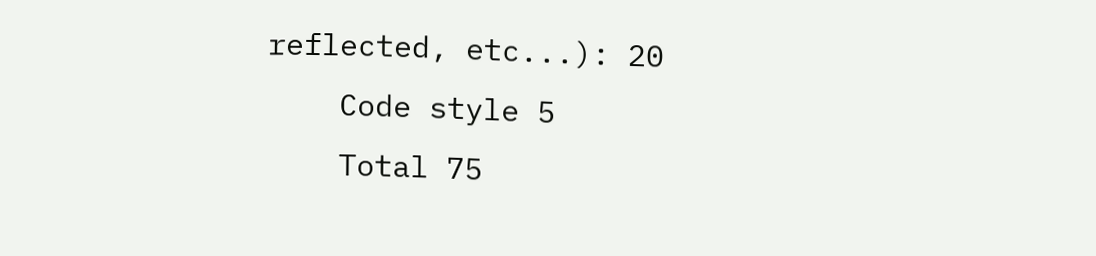reflected, etc...): 20
    Code style 5
    Total 75